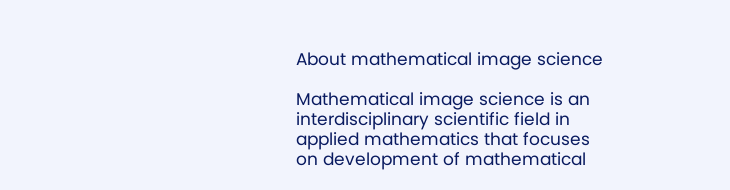About mathematical image science

Mathematical image science is an interdisciplinary scientific field in applied mathematics that focuses on development of mathematical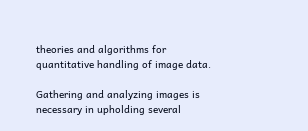theories and algorithms for quantitative handling of image data.

Gathering and analyzing images is necessary in upholding several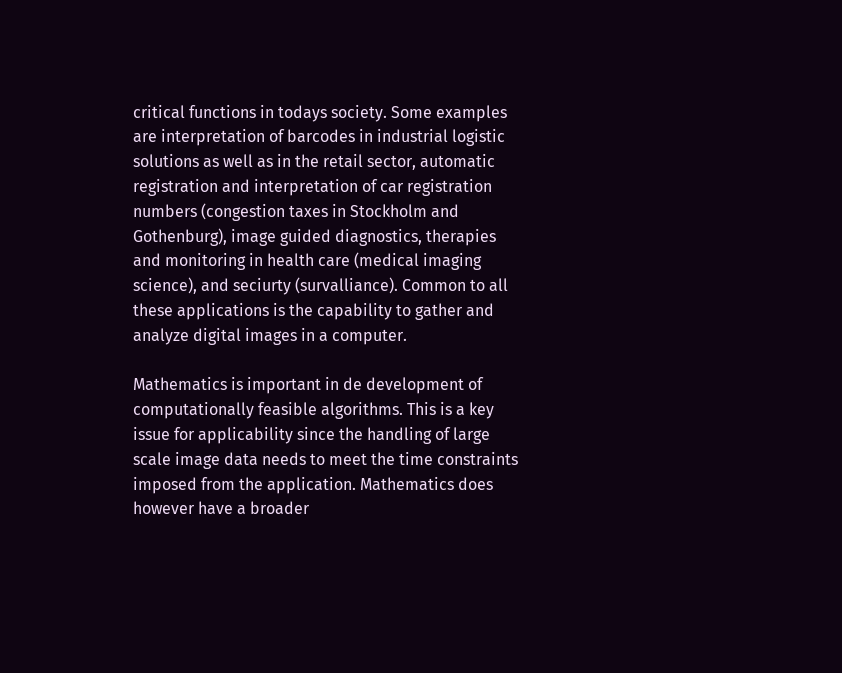critical functions in todays society. Some examples are interpretation of barcodes in industrial logistic solutions as well as in the retail sector, automatic registration and interpretation of car registration numbers (congestion taxes in Stockholm and Gothenburg), image guided diagnostics, therapies and monitoring in health care (medical imaging science), and seciurty (survalliance). Common to all these applications is the capability to gather and analyze digital images in a computer.

Mathematics is important in de development of computationally feasible algorithms. This is a key issue for applicability since the handling of large scale image data needs to meet the time constraints imposed from the application. Mathematics does however have a broader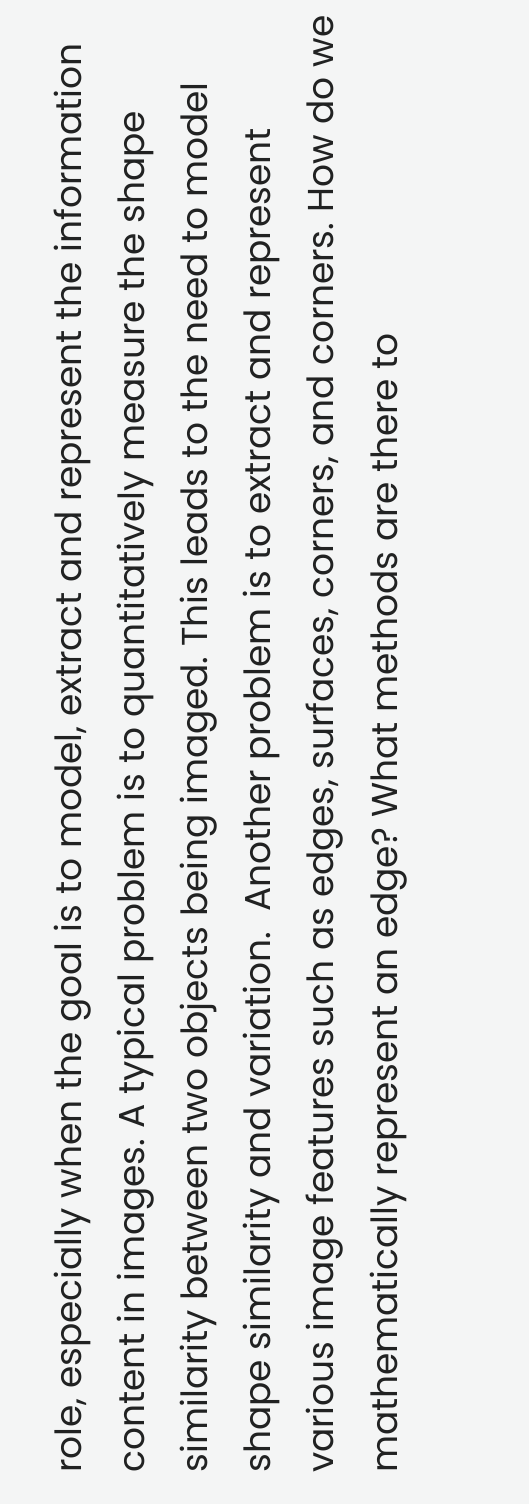role, especially when the goal is to model, extract and represent the information content in images. A typical problem is to quantitatively measure the shape similarity between two objects being imaged. This leads to the need to model shape similarity and variation.  Another problem is to extract and represent various image features such as edges, surfaces, corners, and corners. How do we mathematically represent an edge? What methods are there to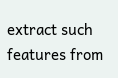extract such features from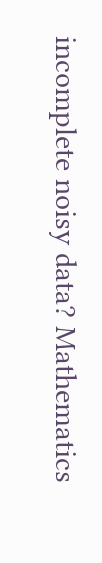incomplete noisy data? Mathematics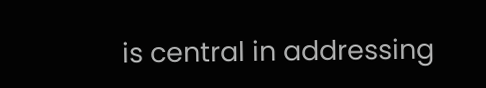is central in addressing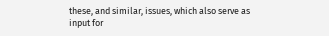these, and similar, issues, which also serve as input for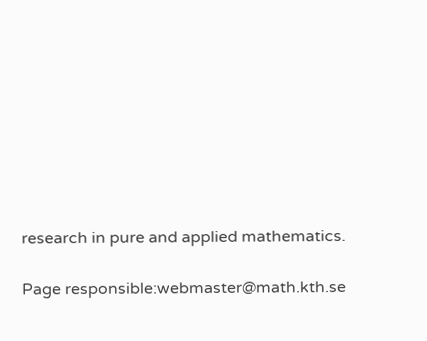research in pure and applied mathematics.

Page responsible:webmaster@math.kth.se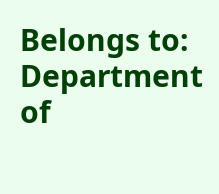Belongs to: Department of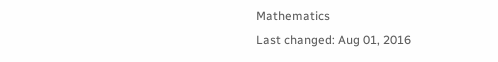Mathematics
Last changed: Aug 01, 2016